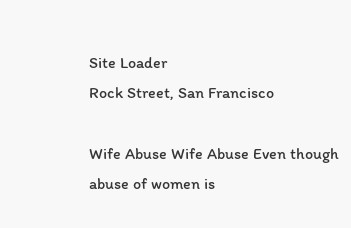Site Loader
Rock Street, San Francisco

Wife Abuse Wife Abuse Even though abuse of women is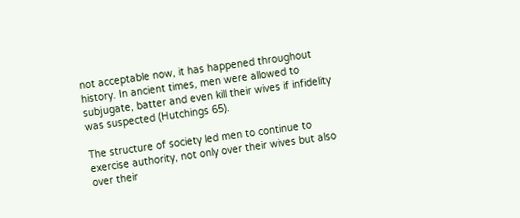not acceptable now, it has happened throughout history. In ancient times, men were allowed to subjugate, batter and even kill their wives if infidelity was suspected (Hutchings 65).

The structure of society led men to continue to exercise authority, not only over their wives but also over their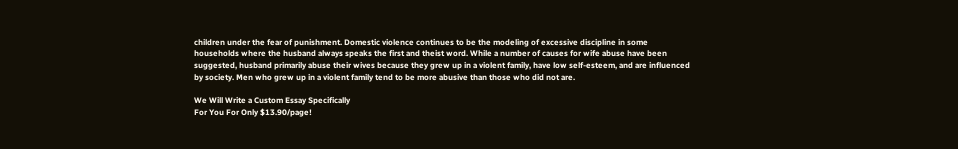children under the fear of punishment. Domestic violence continues to be the modeling of excessive discipline in some households where the husband always speaks the first and theist word. While a number of causes for wife abuse have been suggested, husband primarily abuse their wives because they grew up in a violent family, have low self-esteem, and are influenced by society. Men who grew up in a violent family tend to be more abusive than those who did not are.

We Will Write a Custom Essay Specifically
For You For Only $13.90/page!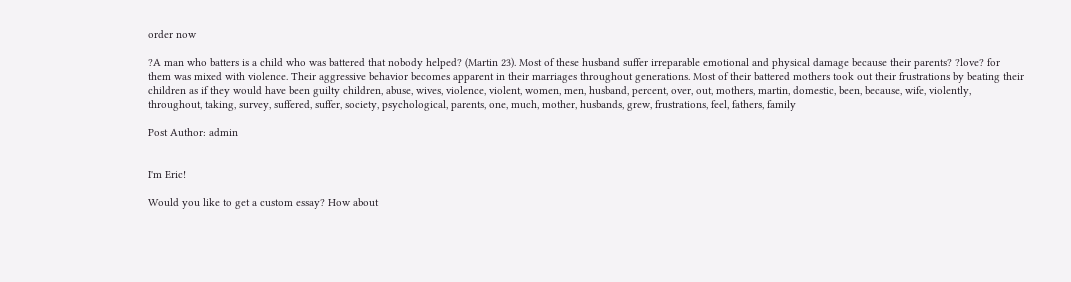order now

?A man who batters is a child who was battered that nobody helped? (Martin 23). Most of these husband suffer irreparable emotional and physical damage because their parents? ?love? for them was mixed with violence. Their aggressive behavior becomes apparent in their marriages throughout generations. Most of their battered mothers took out their frustrations by beating their children as if they would have been guilty children, abuse, wives, violence, violent, women, men, husband, percent, over, out, mothers, martin, domestic, been, because, wife, violently, throughout, taking, survey, suffered, suffer, society, psychological, parents, one, much, mother, husbands, grew, frustrations, feel, fathers, family

Post Author: admin


I'm Eric!

Would you like to get a custom essay? How about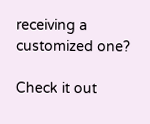receiving a customized one?

Check it out